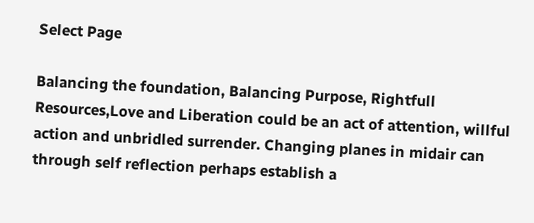Select Page

Balancing the foundation, Balancing Purpose, Rightfull Resources,Love and Liberation could be an act of attention, willful action and unbridled surrender. Changing planes in midair can through self reflection perhaps establish a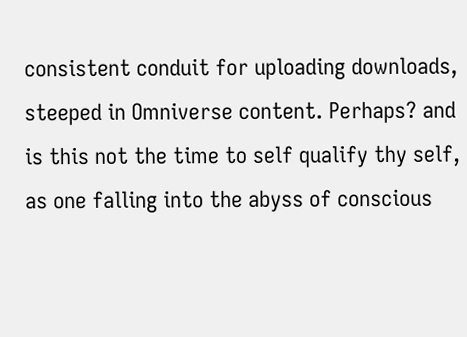consistent conduit for uploading downloads, steeped in Omniverse content. Perhaps? and is this not the time to self qualify thy self, as one falling into the abyss of conscious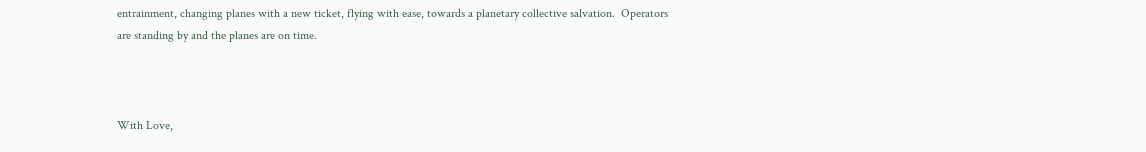entrainment, changing planes with a new ticket, flying with ease, towards a planetary collective salvation.  Operators are standing by and the planes are on time.



With Love,